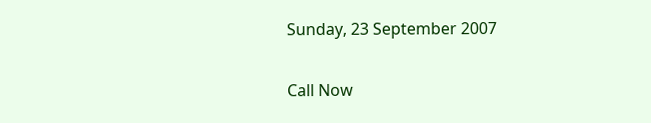Sunday, 23 September 2007

Call Now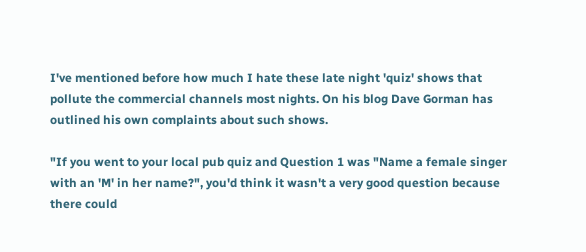I've mentioned before how much I hate these late night 'quiz' shows that pollute the commercial channels most nights. On his blog Dave Gorman has outlined his own complaints about such shows.

"If you went to your local pub quiz and Question 1 was "Name a female singer with an 'M' in her name?", you'd think it wasn't a very good question because there could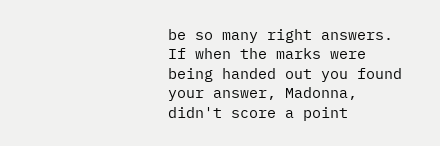be so many right answers. If when the marks were being handed out you found your answer, Madonna, didn't score a point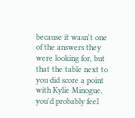because it wasn't one of the answers they were looking for, but that the table next to you did score a point with Kylie Minogue, you'd probably feel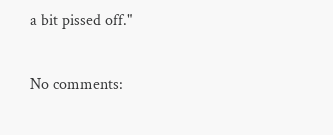a bit pissed off."

No comments: